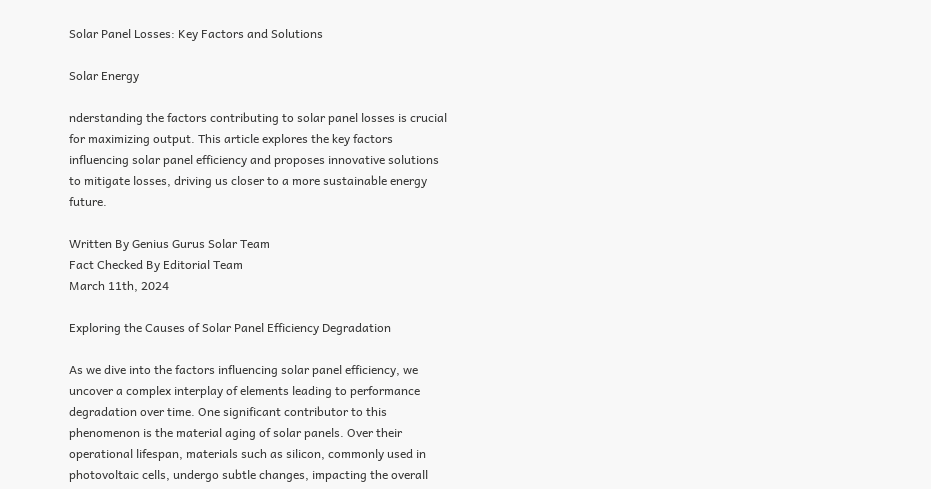Solar Panel Losses: Key Factors and Solutions

Solar Energy

nderstanding the factors contributing to solar panel losses is crucial for maximizing output. This article explores the key factors influencing solar panel efficiency and proposes innovative solutions to mitigate losses, driving us closer to a more sustainable energy future.

Written By Genius Gurus Solar Team
Fact Checked By Editorial Team
March 11th, 2024

Exploring the Causes of Solar Panel Efficiency Degradation

As we dive into the factors influencing solar panel efficiency, we uncover a complex interplay of elements leading to performance degradation over time. One significant contributor to this phenomenon is the material aging of solar panels. Over their operational lifespan, materials such as silicon, commonly used in photovoltaic cells, undergo subtle changes, impacting the overall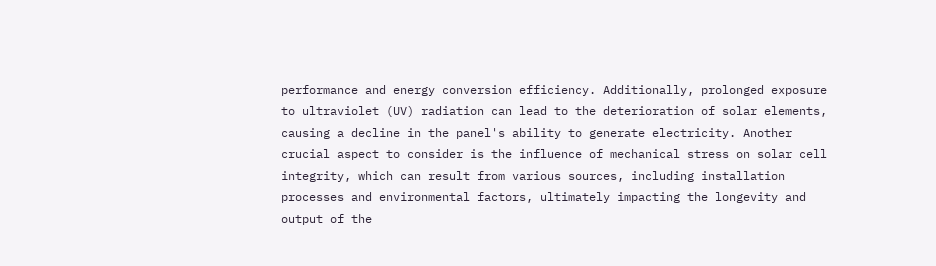performance and energy conversion efficiency. Additionally, prolonged exposure to ultraviolet (UV) radiation can lead to the deterioration of solar elements, causing a decline in the panel's ability to generate electricity. Another crucial aspect to consider is the influence of mechanical stress on solar cell integrity, which can result from various sources, including installation processes and environmental factors, ultimately impacting the longevity and output of the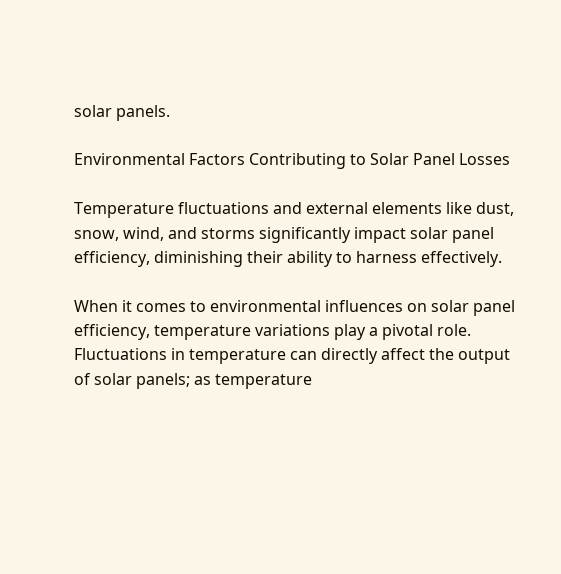solar panels.

Environmental Factors Contributing to Solar Panel Losses

Temperature fluctuations and external elements like dust, snow, wind, and storms significantly impact solar panel efficiency, diminishing their ability to harness effectively.

When it comes to environmental influences on solar panel efficiency, temperature variations play a pivotal role. Fluctuations in temperature can directly affect the output of solar panels; as temperature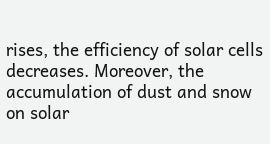rises, the efficiency of solar cells decreases. Moreover, the accumulation of dust and snow on solar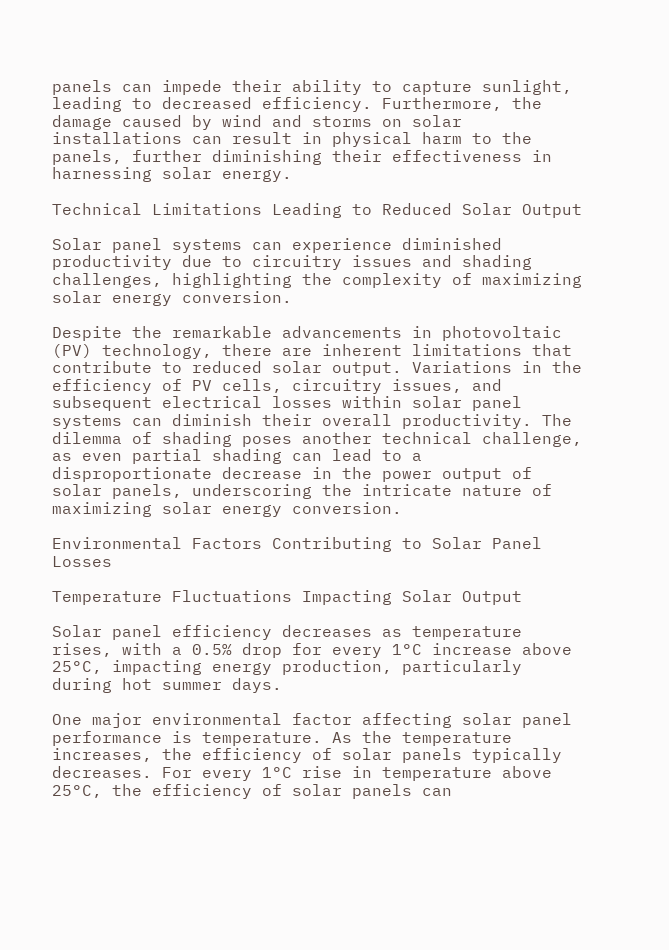panels can impede their ability to capture sunlight, leading to decreased efficiency. Furthermore, the damage caused by wind and storms on solar installations can result in physical harm to the panels, further diminishing their effectiveness in harnessing solar energy.

Technical Limitations Leading to Reduced Solar Output

Solar panel systems can experience diminished productivity due to circuitry issues and shading challenges, highlighting the complexity of maximizing solar energy conversion.

Despite the remarkable advancements in photovoltaic (PV) technology, there are inherent limitations that contribute to reduced solar output. Variations in the efficiency of PV cells, circuitry issues, and subsequent electrical losses within solar panel systems can diminish their overall productivity. The dilemma of shading poses another technical challenge, as even partial shading can lead to a disproportionate decrease in the power output of solar panels, underscoring the intricate nature of maximizing solar energy conversion.

Environmental Factors Contributing to Solar Panel Losses

Temperature Fluctuations Impacting Solar Output

Solar panel efficiency decreases as temperature rises, with a 0.5% drop for every 1°C increase above 25°C, impacting energy production, particularly during hot summer days.

One major environmental factor affecting solar panel performance is temperature. As the temperature increases, the efficiency of solar panels typically decreases. For every 1°C rise in temperature above 25°C, the efficiency of solar panels can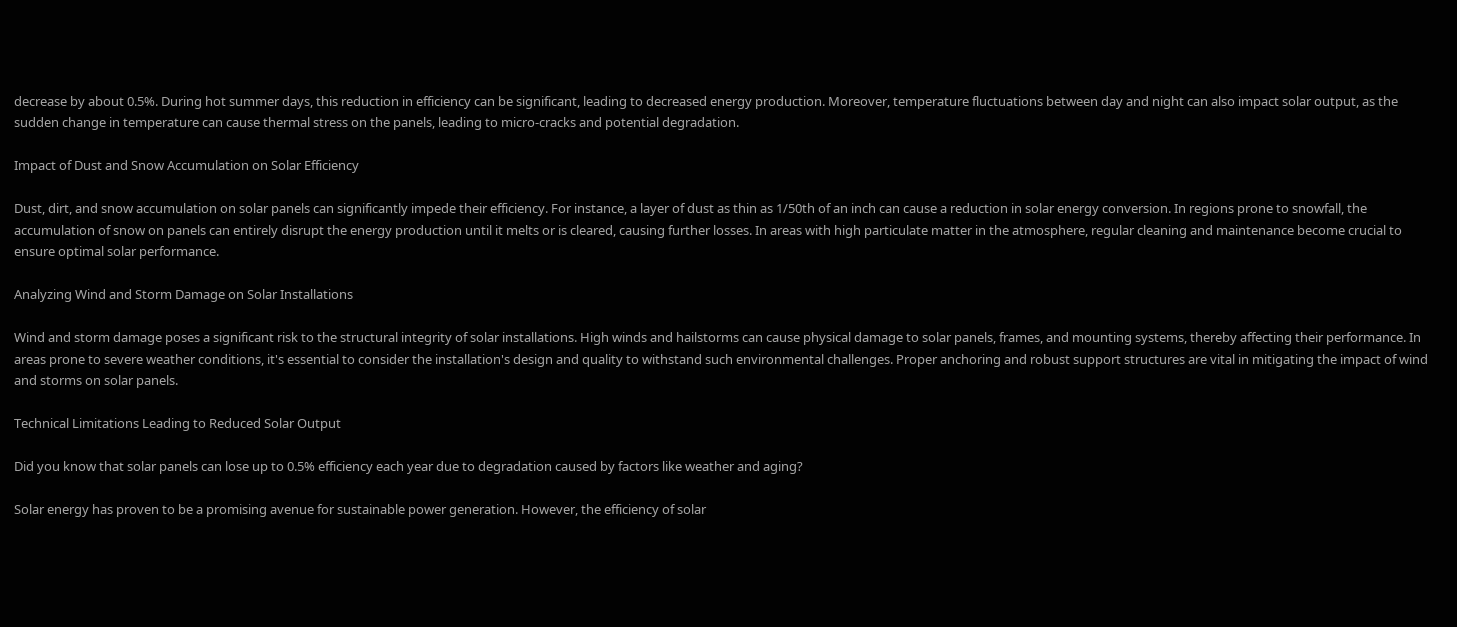decrease by about 0.5%. During hot summer days, this reduction in efficiency can be significant, leading to decreased energy production. Moreover, temperature fluctuations between day and night can also impact solar output, as the sudden change in temperature can cause thermal stress on the panels, leading to micro-cracks and potential degradation.

Impact of Dust and Snow Accumulation on Solar Efficiency

Dust, dirt, and snow accumulation on solar panels can significantly impede their efficiency. For instance, a layer of dust as thin as 1/50th of an inch can cause a reduction in solar energy conversion. In regions prone to snowfall, the accumulation of snow on panels can entirely disrupt the energy production until it melts or is cleared, causing further losses. In areas with high particulate matter in the atmosphere, regular cleaning and maintenance become crucial to ensure optimal solar performance.

Analyzing Wind and Storm Damage on Solar Installations

Wind and storm damage poses a significant risk to the structural integrity of solar installations. High winds and hailstorms can cause physical damage to solar panels, frames, and mounting systems, thereby affecting their performance. In areas prone to severe weather conditions, it's essential to consider the installation's design and quality to withstand such environmental challenges. Proper anchoring and robust support structures are vital in mitigating the impact of wind and storms on solar panels.

Technical Limitations Leading to Reduced Solar Output

Did you know that solar panels can lose up to 0.5% efficiency each year due to degradation caused by factors like weather and aging?

Solar energy has proven to be a promising avenue for sustainable power generation. However, the efficiency of solar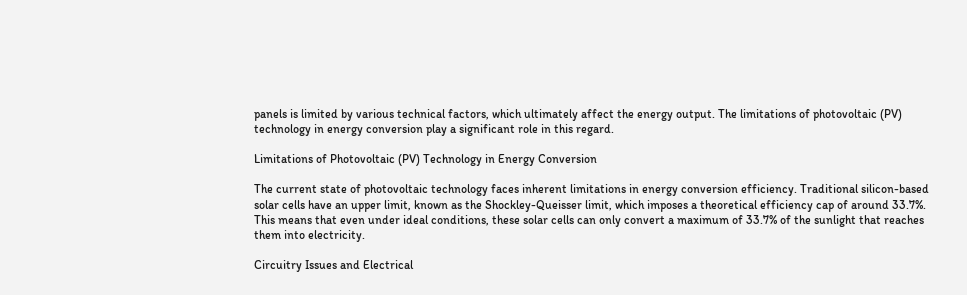panels is limited by various technical factors, which ultimately affect the energy output. The limitations of photovoltaic (PV) technology in energy conversion play a significant role in this regard.

Limitations of Photovoltaic (PV) Technology in Energy Conversion

The current state of photovoltaic technology faces inherent limitations in energy conversion efficiency. Traditional silicon-based solar cells have an upper limit, known as the Shockley-Queisser limit, which imposes a theoretical efficiency cap of around 33.7%. This means that even under ideal conditions, these solar cells can only convert a maximum of 33.7% of the sunlight that reaches them into electricity.

Circuitry Issues and Electrical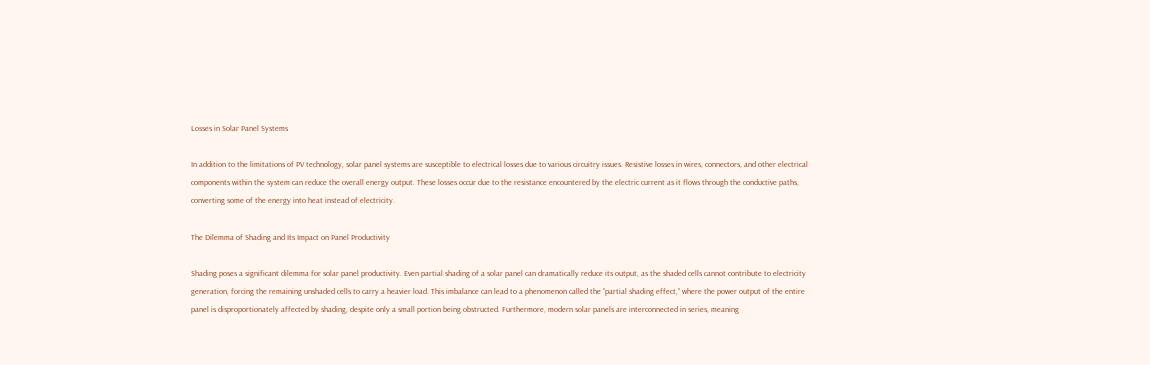Losses in Solar Panel Systems

In addition to the limitations of PV technology, solar panel systems are susceptible to electrical losses due to various circuitry issues. Resistive losses in wires, connectors, and other electrical components within the system can reduce the overall energy output. These losses occur due to the resistance encountered by the electric current as it flows through the conductive paths, converting some of the energy into heat instead of electricity.

The Dilemma of Shading and Its Impact on Panel Productivity

Shading poses a significant dilemma for solar panel productivity. Even partial shading of a solar panel can dramatically reduce its output, as the shaded cells cannot contribute to electricity generation, forcing the remaining unshaded cells to carry a heavier load. This imbalance can lead to a phenomenon called the “partial shading effect,” where the power output of the entire panel is disproportionately affected by shading, despite only a small portion being obstructed. Furthermore, modern solar panels are interconnected in series, meaning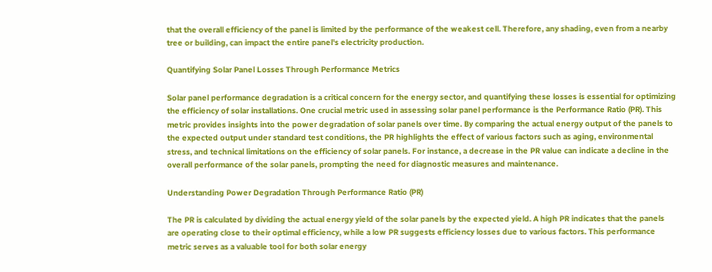that the overall efficiency of the panel is limited by the performance of the weakest cell. Therefore, any shading, even from a nearby tree or building, can impact the entire panel's electricity production.

Quantifying Solar Panel Losses Through Performance Metrics

Solar panel performance degradation is a critical concern for the energy sector, and quantifying these losses is essential for optimizing the efficiency of solar installations. One crucial metric used in assessing solar panel performance is the Performance Ratio (PR). This metric provides insights into the power degradation of solar panels over time. By comparing the actual energy output of the panels to the expected output under standard test conditions, the PR highlights the effect of various factors such as aging, environmental stress, and technical limitations on the efficiency of solar panels. For instance, a decrease in the PR value can indicate a decline in the overall performance of the solar panels, prompting the need for diagnostic measures and maintenance.

Understanding Power Degradation Through Performance Ratio (PR)

The PR is calculated by dividing the actual energy yield of the solar panels by the expected yield. A high PR indicates that the panels are operating close to their optimal efficiency, while a low PR suggests efficiency losses due to various factors. This performance metric serves as a valuable tool for both solar energy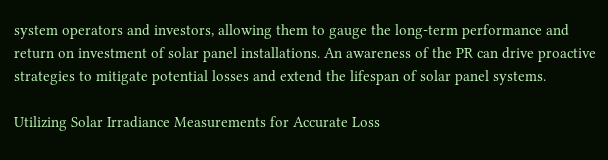system operators and investors, allowing them to gauge the long-term performance and return on investment of solar panel installations. An awareness of the PR can drive proactive strategies to mitigate potential losses and extend the lifespan of solar panel systems.

Utilizing Solar Irradiance Measurements for Accurate Loss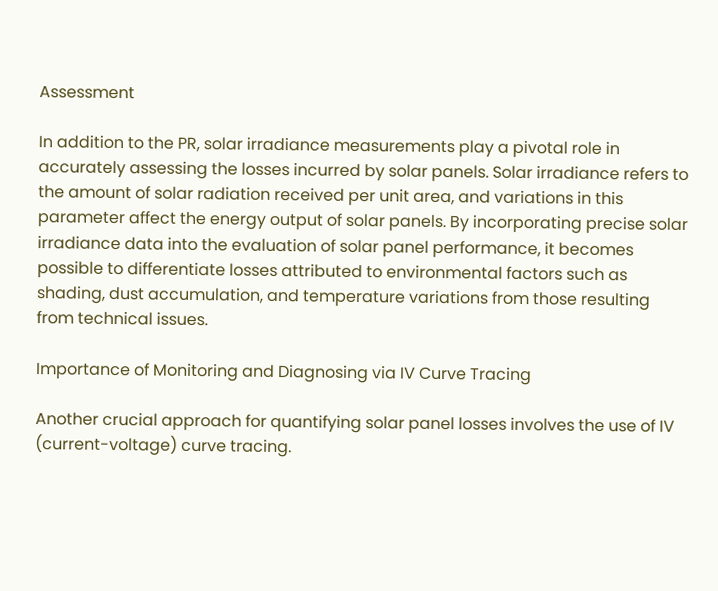Assessment

In addition to the PR, solar irradiance measurements play a pivotal role in accurately assessing the losses incurred by solar panels. Solar irradiance refers to the amount of solar radiation received per unit area, and variations in this parameter affect the energy output of solar panels. By incorporating precise solar irradiance data into the evaluation of solar panel performance, it becomes possible to differentiate losses attributed to environmental factors such as shading, dust accumulation, and temperature variations from those resulting from technical issues.

Importance of Monitoring and Diagnosing via IV Curve Tracing

Another crucial approach for quantifying solar panel losses involves the use of IV (current-voltage) curve tracing.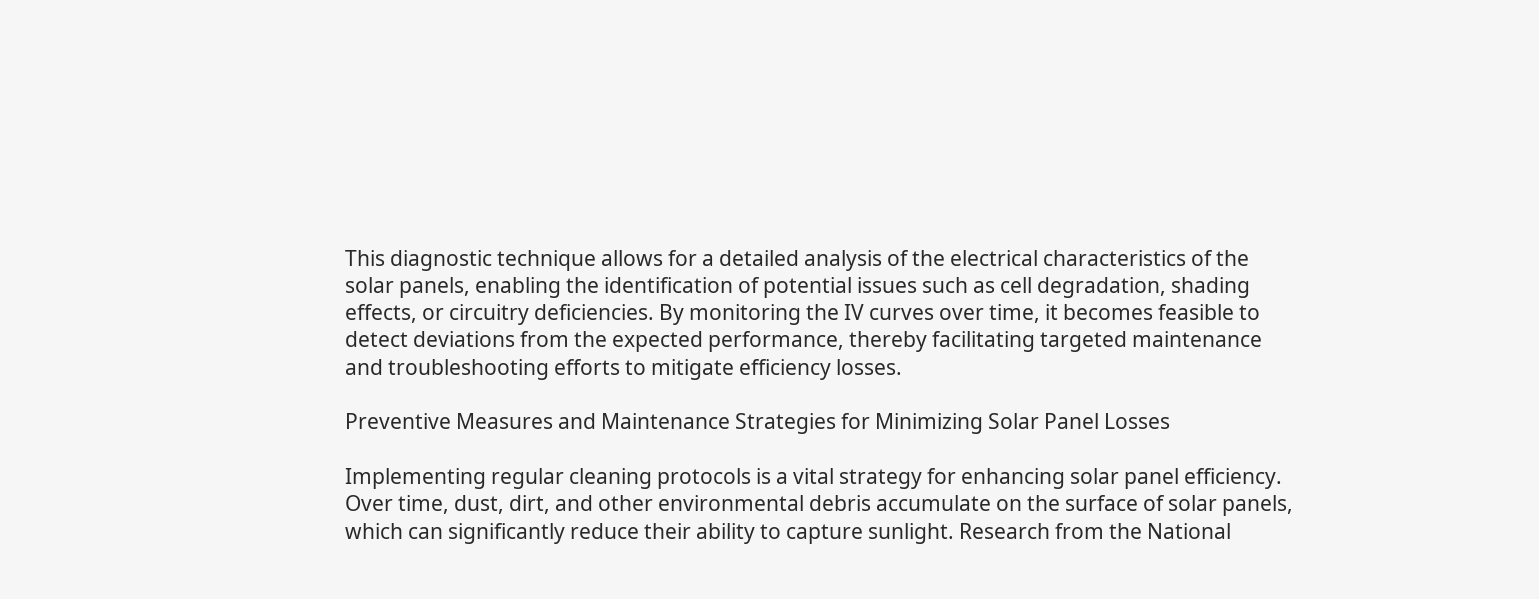This diagnostic technique allows for a detailed analysis of the electrical characteristics of the solar panels, enabling the identification of potential issues such as cell degradation, shading effects, or circuitry deficiencies. By monitoring the IV curves over time, it becomes feasible to detect deviations from the expected performance, thereby facilitating targeted maintenance and troubleshooting efforts to mitigate efficiency losses.

Preventive Measures and Maintenance Strategies for Minimizing Solar Panel Losses

Implementing regular cleaning protocols is a vital strategy for enhancing solar panel efficiency. Over time, dust, dirt, and other environmental debris accumulate on the surface of solar panels, which can significantly reduce their ability to capture sunlight. Research from the National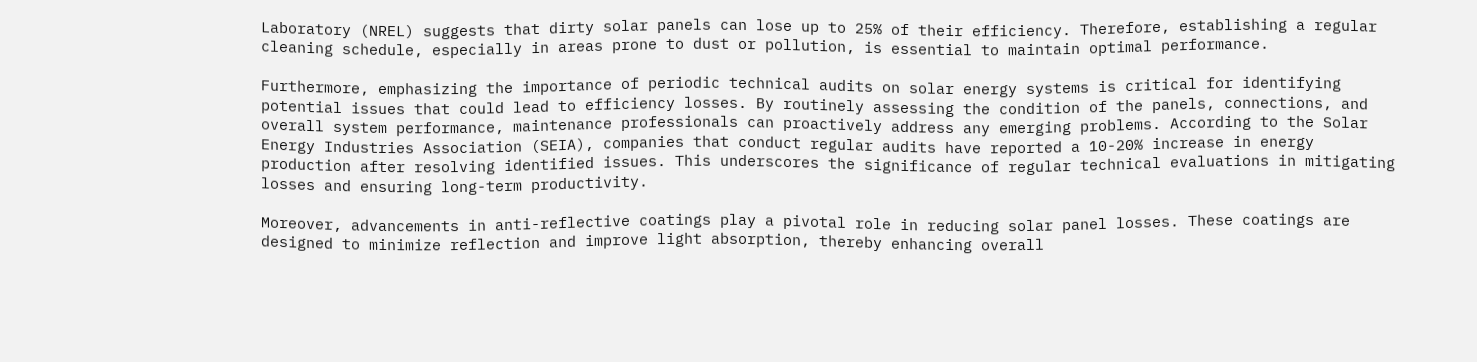Laboratory (NREL) suggests that dirty solar panels can lose up to 25% of their efficiency. Therefore, establishing a regular cleaning schedule, especially in areas prone to dust or pollution, is essential to maintain optimal performance.

Furthermore, emphasizing the importance of periodic technical audits on solar energy systems is critical for identifying potential issues that could lead to efficiency losses. By routinely assessing the condition of the panels, connections, and overall system performance, maintenance professionals can proactively address any emerging problems. According to the Solar Energy Industries Association (SEIA), companies that conduct regular audits have reported a 10-20% increase in energy production after resolving identified issues. This underscores the significance of regular technical evaluations in mitigating losses and ensuring long-term productivity.

Moreover, advancements in anti-reflective coatings play a pivotal role in reducing solar panel losses. These coatings are designed to minimize reflection and improve light absorption, thereby enhancing overall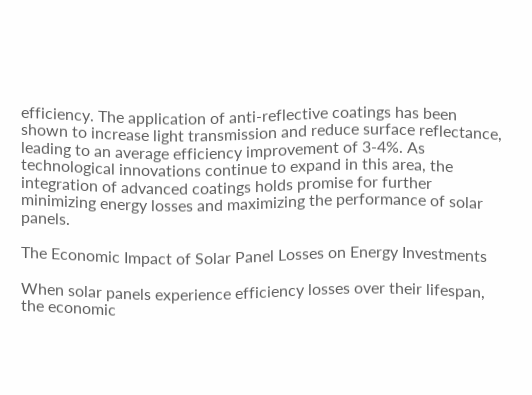efficiency. The application of anti-reflective coatings has been shown to increase light transmission and reduce surface reflectance, leading to an average efficiency improvement of 3-4%. As technological innovations continue to expand in this area, the integration of advanced coatings holds promise for further minimizing energy losses and maximizing the performance of solar panels.

The Economic Impact of Solar Panel Losses on Energy Investments

When solar panels experience efficiency losses over their lifespan, the economic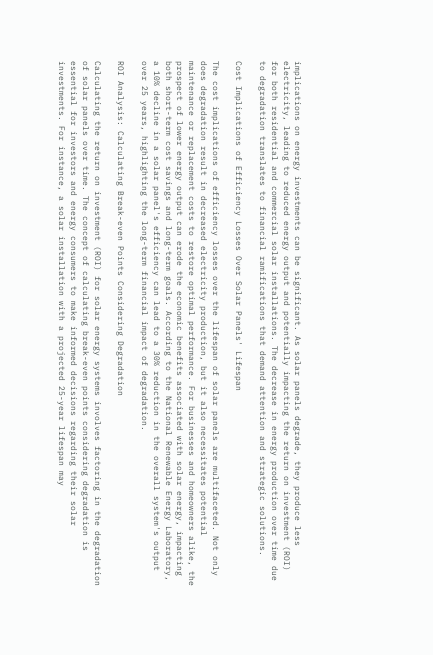implications on energy investments can be significant. As solar panels degrade, they produce less electricity, leading to reduced energy output and potentially impacting the return on investment (ROI) for both residential and commercial solar installations. The decrease in energy production over time due to degradation translates to financial ramifications that demand attention and strategic solutions.

Cost Implications of Efficiency Losses Over Solar Panels' Lifespan

The cost implications of efficiency losses over the lifespan of solar panels are multifaceted. Not only does degradation result in decreased electricity production, but it also necessitates potential maintenance or replacement costs to restore optimal performance. For businesses and homeowners alike, the prospect of lower energy output can erode the economic benefits associated with solar energy, impacting both short-term cost savings and long-term goals. According to the National Renewable Energy Laboratory, a 10% decline in a solar panel's efficiency can lead to a 30% reduction in the overall system's output over 25 years, highlighting the long-term financial impact of degradation.

ROI Analysis: Calculating Break-even Points Considering Degradation

Calculating the return on investment (ROI) for solar energy systems involves factoring in the degradation of solar panels over time. The concept of calculating break-even points considering degradation is essential for investors and energy consumers to make informed decisions regarding their solar investments. For instance, a solar installation with a projected 25-year lifespan may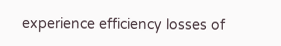experience efficiency losses of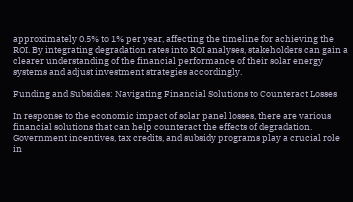approximately 0.5% to 1% per year, affecting the timeline for achieving the ROI. By integrating degradation rates into ROI analyses, stakeholders can gain a clearer understanding of the financial performance of their solar energy systems and adjust investment strategies accordingly.

Funding and Subsidies: Navigating Financial Solutions to Counteract Losses

In response to the economic impact of solar panel losses, there are various financial solutions that can help counteract the effects of degradation. Government incentives, tax credits, and subsidy programs play a crucial role in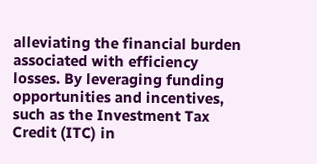alleviating the financial burden associated with efficiency losses. By leveraging funding opportunities and incentives, such as the Investment Tax Credit (ITC) in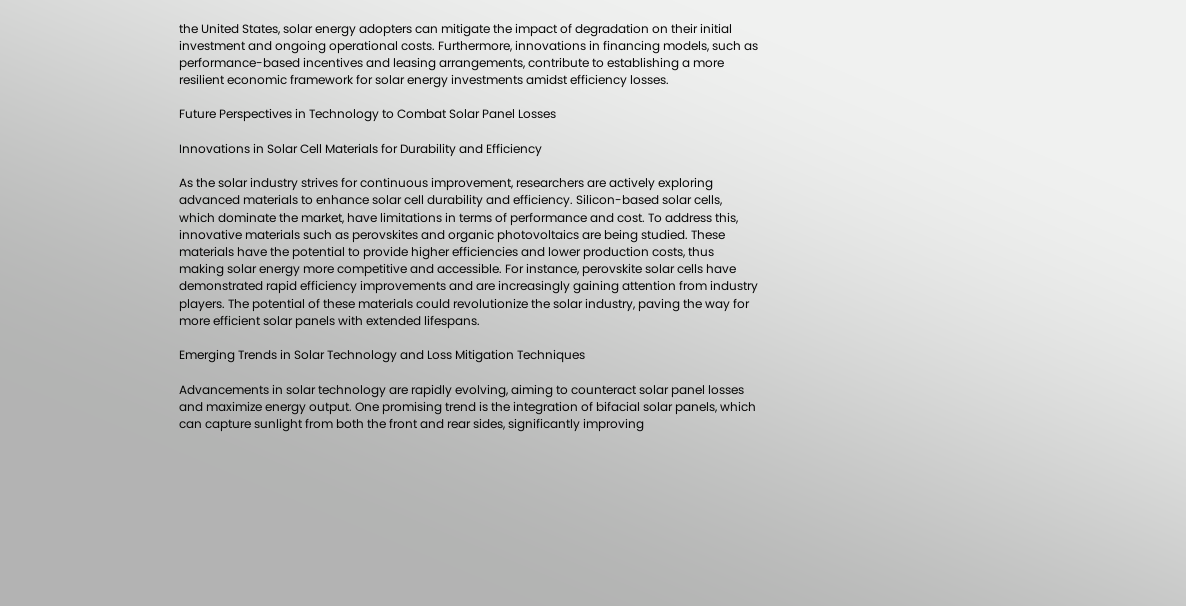the United States, solar energy adopters can mitigate the impact of degradation on their initial investment and ongoing operational costs. Furthermore, innovations in financing models, such as performance-based incentives and leasing arrangements, contribute to establishing a more resilient economic framework for solar energy investments amidst efficiency losses.

Future Perspectives in Technology to Combat Solar Panel Losses

Innovations in Solar Cell Materials for Durability and Efficiency

As the solar industry strives for continuous improvement, researchers are actively exploring advanced materials to enhance solar cell durability and efficiency. Silicon-based solar cells, which dominate the market, have limitations in terms of performance and cost. To address this, innovative materials such as perovskites and organic photovoltaics are being studied. These materials have the potential to provide higher efficiencies and lower production costs, thus making solar energy more competitive and accessible. For instance, perovskite solar cells have demonstrated rapid efficiency improvements and are increasingly gaining attention from industry players. The potential of these materials could revolutionize the solar industry, paving the way for more efficient solar panels with extended lifespans.

Emerging Trends in Solar Technology and Loss Mitigation Techniques

Advancements in solar technology are rapidly evolving, aiming to counteract solar panel losses and maximize energy output. One promising trend is the integration of bifacial solar panels, which can capture sunlight from both the front and rear sides, significantly improving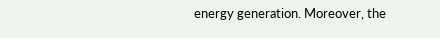energy generation. Moreover, the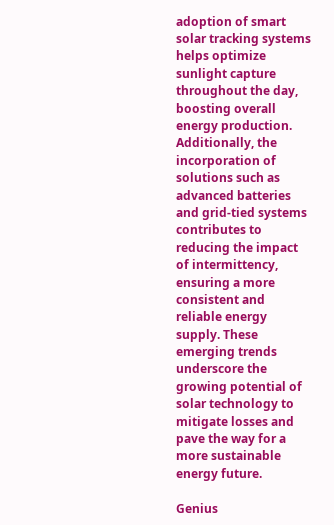adoption of smart solar tracking systems helps optimize sunlight capture throughout the day, boosting overall energy production. Additionally, the incorporation of solutions such as advanced batteries and grid-tied systems contributes to reducing the impact of intermittency, ensuring a more consistent and reliable energy supply. These emerging trends underscore the growing potential of solar technology to mitigate losses and pave the way for a more sustainable energy future.

Genius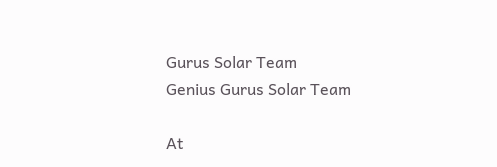Gurus Solar Team
Genius Gurus Solar Team

At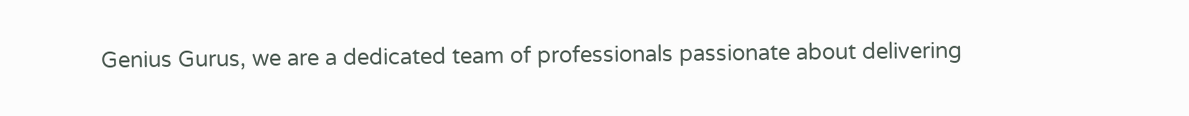Genius Gurus, we are a dedicated team of professionals passionate about delivering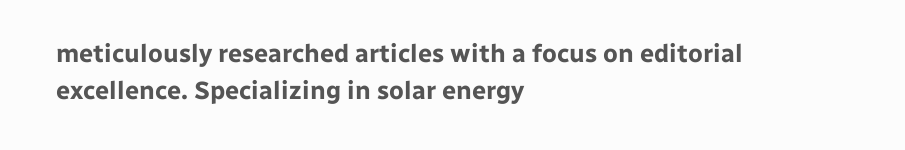meticulously researched articles with a focus on editorial excellence. Specializing in solar energy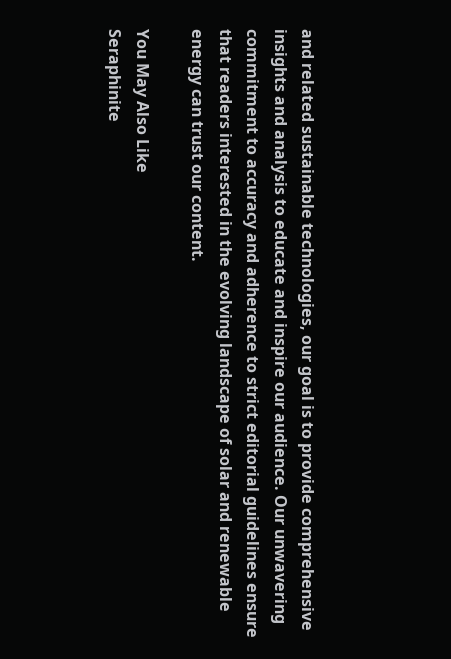and related sustainable technologies, our goal is to provide comprehensive insights and analysis to educate and inspire our audience. Our unwavering commitment to accuracy and adherence to strict editorial guidelines ensure that readers interested in the evolving landscape of solar and renewable energy can trust our content.

You May Also Like
Seraphinite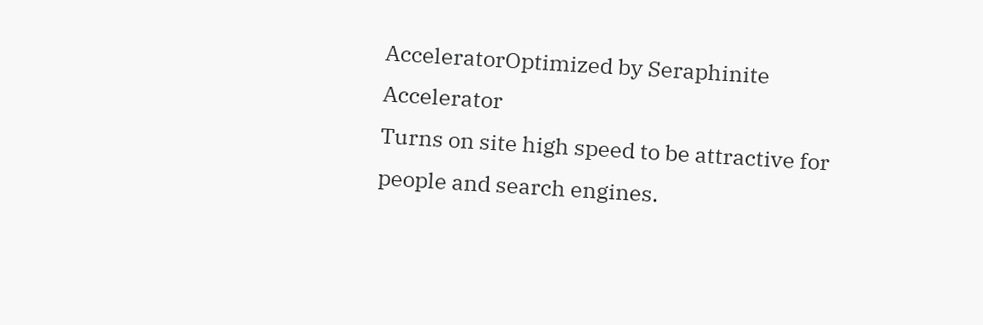AcceleratorOptimized by Seraphinite Accelerator
Turns on site high speed to be attractive for people and search engines.